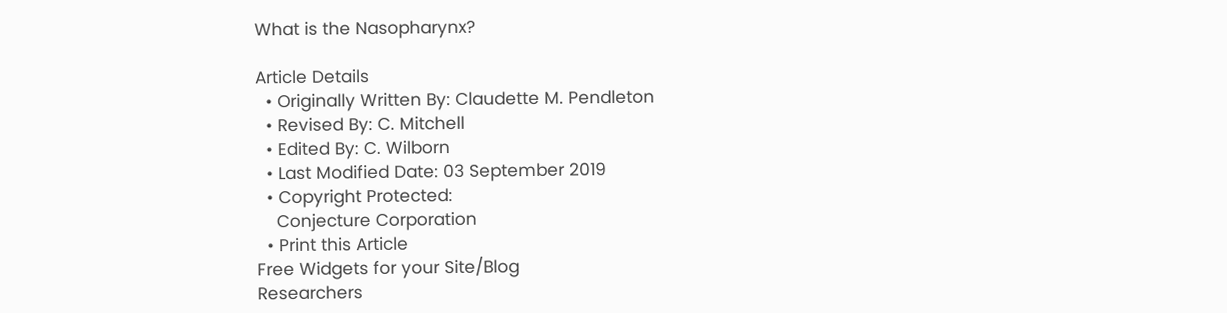What is the Nasopharynx?

Article Details
  • Originally Written By: Claudette M. Pendleton
  • Revised By: C. Mitchell
  • Edited By: C. Wilborn
  • Last Modified Date: 03 September 2019
  • Copyright Protected:
    Conjecture Corporation
  • Print this Article
Free Widgets for your Site/Blog
Researchers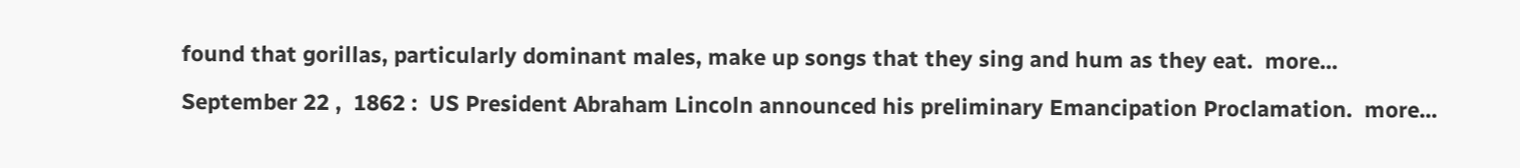found that gorillas, particularly dominant males, make up songs that they sing and hum as they eat.  more...

September 22 ,  1862 :  US President Abraham Lincoln announced his preliminary Emancipation Proclamation.  more...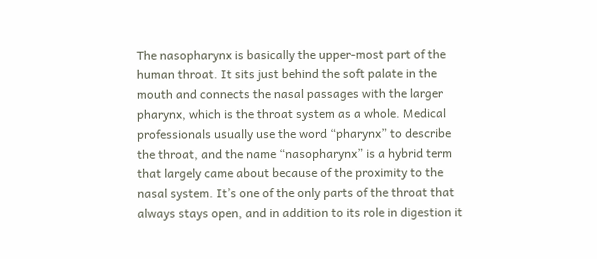The nasopharynx is basically the upper-most part of the human throat. It sits just behind the soft palate in the mouth and connects the nasal passages with the larger pharynx, which is the throat system as a whole. Medical professionals usually use the word “pharynx” to describe the throat, and the name “nasopharynx” is a hybrid term that largely came about because of the proximity to the nasal system. It’s one of the only parts of the throat that always stays open, and in addition to its role in digestion it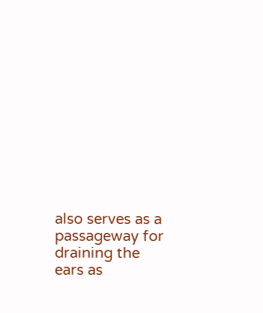also serves as a passageway for draining the ears as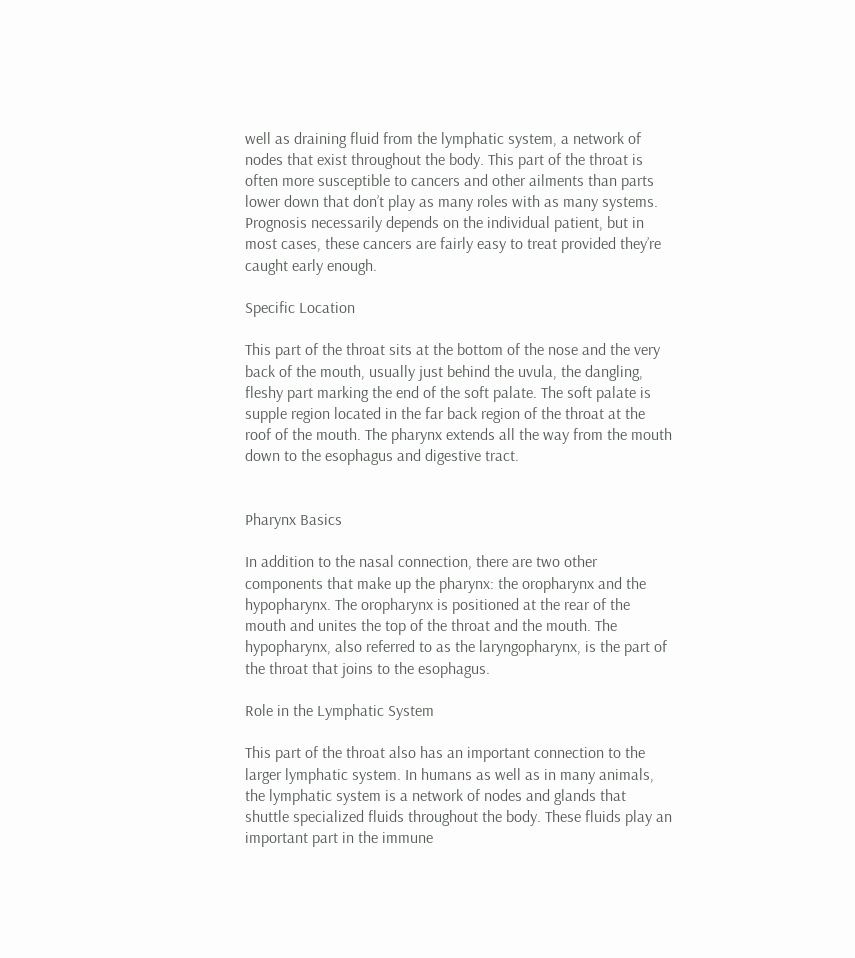well as draining fluid from the lymphatic system, a network of nodes that exist throughout the body. This part of the throat is often more susceptible to cancers and other ailments than parts lower down that don’t play as many roles with as many systems. Prognosis necessarily depends on the individual patient, but in most cases, these cancers are fairly easy to treat provided they’re caught early enough.

Specific Location

This part of the throat sits at the bottom of the nose and the very back of the mouth, usually just behind the uvula, the dangling, fleshy part marking the end of the soft palate. The soft palate is supple region located in the far back region of the throat at the roof of the mouth. The pharynx extends all the way from the mouth down to the esophagus and digestive tract.


Pharynx Basics

In addition to the nasal connection, there are two other components that make up the pharynx: the oropharynx and the hypopharynx. The oropharynx is positioned at the rear of the mouth and unites the top of the throat and the mouth. The hypopharynx, also referred to as the laryngopharynx, is the part of the throat that joins to the esophagus.

Role in the Lymphatic System

This part of the throat also has an important connection to the larger lymphatic system. In humans as well as in many animals, the lymphatic system is a network of nodes and glands that shuttle specialized fluids throughout the body. These fluids play an important part in the immune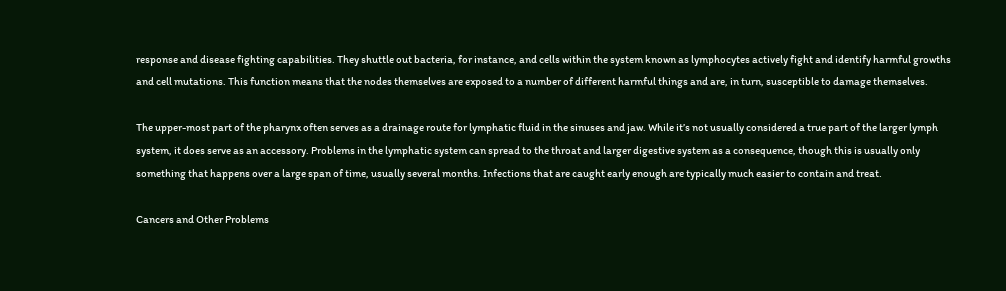response and disease fighting capabilities. They shuttle out bacteria, for instance, and cells within the system known as lymphocytes actively fight and identify harmful growths and cell mutations. This function means that the nodes themselves are exposed to a number of different harmful things and are, in turn, susceptible to damage themselves.

The upper-most part of the pharynx often serves as a drainage route for lymphatic fluid in the sinuses and jaw. While it’s not usually considered a true part of the larger lymph system, it does serve as an accessory. Problems in the lymphatic system can spread to the throat and larger digestive system as a consequence, though this is usually only something that happens over a large span of time, usually several months. Infections that are caught early enough are typically much easier to contain and treat.

Cancers and Other Problems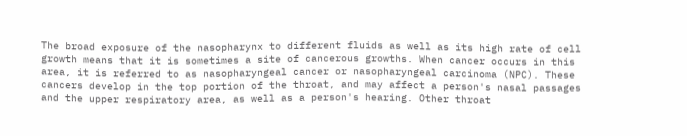The broad exposure of the nasopharynx to different fluids as well as its high rate of cell growth means that it is sometimes a site of cancerous growths. When cancer occurs in this area, it is referred to as nasopharyngeal cancer or nasopharyngeal carcinoma (NPC). These cancers develop in the top portion of the throat, and may affect a person's nasal passages and the upper respiratory area, as well as a person's hearing. Other throat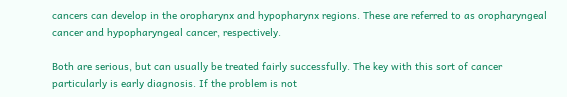cancers can develop in the oropharynx and hypopharynx regions. These are referred to as oropharyngeal cancer and hypopharyngeal cancer, respectively.

Both are serious, but can usually be treated fairly successfully. The key with this sort of cancer particularly is early diagnosis. If the problem is not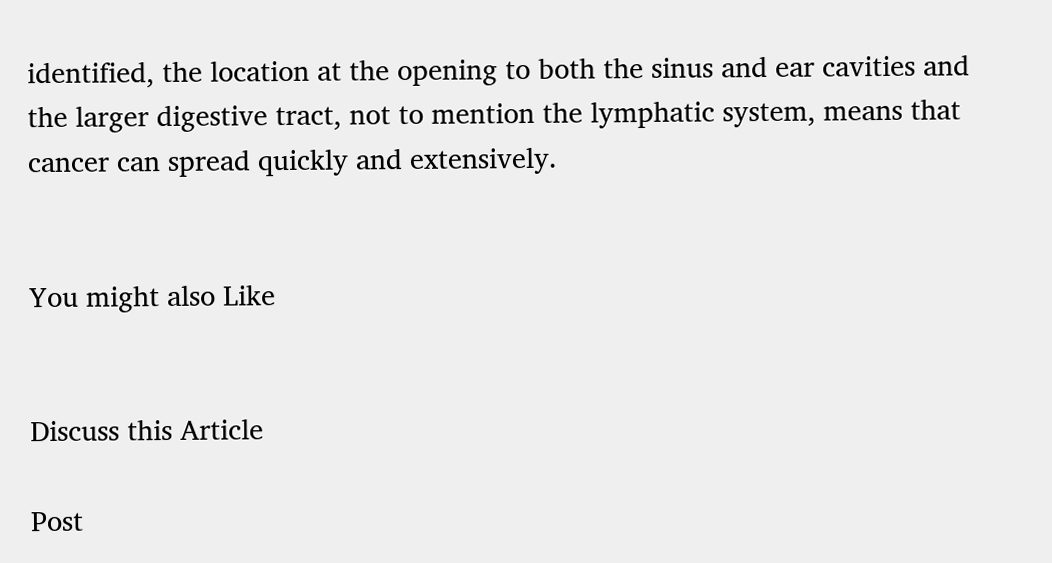identified, the location at the opening to both the sinus and ear cavities and the larger digestive tract, not to mention the lymphatic system, means that cancer can spread quickly and extensively.


You might also Like


Discuss this Article

Post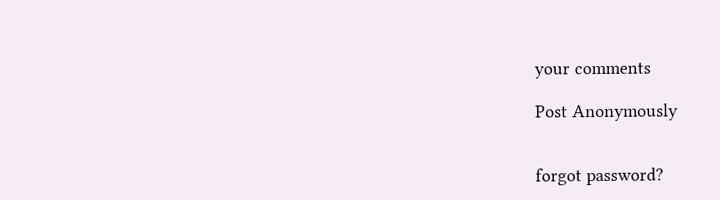your comments

Post Anonymously


forgot password?